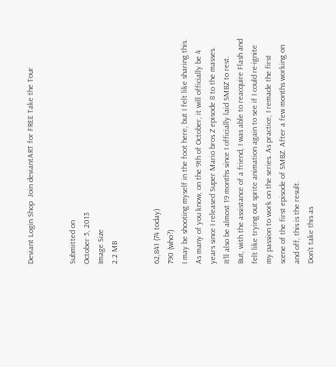Deviant Login Shop  Join deviantART for FREE Take the Tour


Submitted on
October 5, 2013
Image Size
2.2 MB


62,841 (74 today)
790 (who?)
I may be shooting myself in the foot here, but I felt like sharing this.
As many of you know, on the 9th of October, it will officially be 4 years since I released Super Mario bros Z episode 8 to the masses. It'll also be almost 19 months since I officially laid SMBZ to rest.
But, with the assistance of a friend, I was able to reacquire Flash and felt like trying out sprite animation again to see if I could re-ignite my passion to work on the series. As practice, I remade the first scene of the first episode of SMBZ. After a few months working on and off, this is the result.
Don't take this as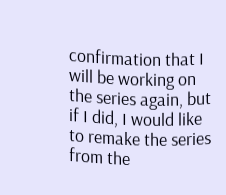confirmation that I will be working on the series again, but if I did, I would like to remake the series from the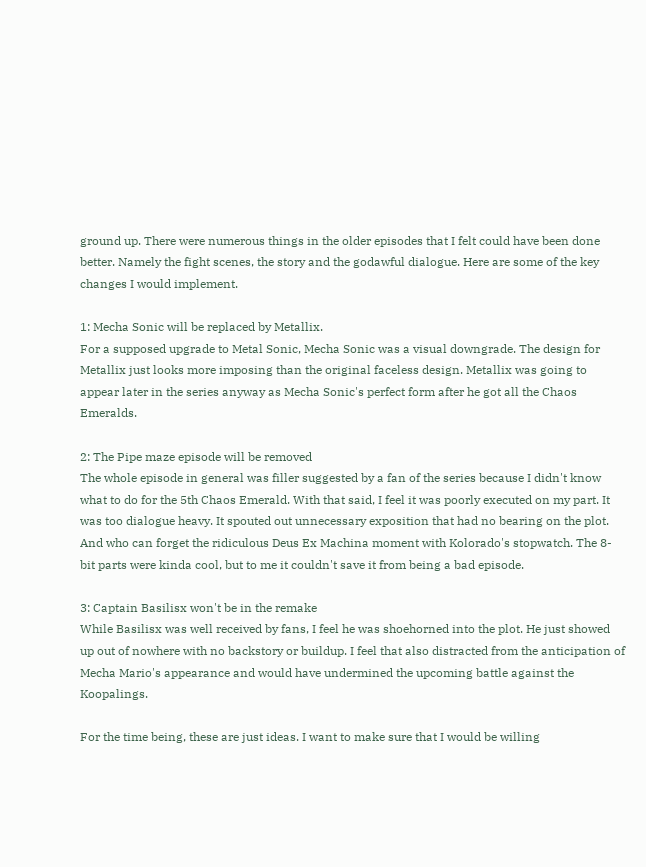ground up. There were numerous things in the older episodes that I felt could have been done better. Namely the fight scenes, the story and the godawful dialogue. Here are some of the key changes I would implement.

1: Mecha Sonic will be replaced by Metallix.
For a supposed upgrade to Metal Sonic, Mecha Sonic was a visual downgrade. The design for Metallix just looks more imposing than the original faceless design. Metallix was going to appear later in the series anyway as Mecha Sonic's perfect form after he got all the Chaos Emeralds.

2: The Pipe maze episode will be removed
The whole episode in general was filler suggested by a fan of the series because I didn't know what to do for the 5th Chaos Emerald. With that said, I feel it was poorly executed on my part. It was too dialogue heavy. It spouted out unnecessary exposition that had no bearing on the plot. And who can forget the ridiculous Deus Ex Machina moment with Kolorado's stopwatch. The 8-bit parts were kinda cool, but to me it couldn't save it from being a bad episode.

3: Captain Basilisx won't be in the remake
While Basilisx was well received by fans, I feel he was shoehorned into the plot. He just showed up out of nowhere with no backstory or buildup. I feel that also distracted from the anticipation of Mecha Mario's appearance and would have undermined the upcoming battle against the Koopalings.

For the time being, these are just ideas. I want to make sure that I would be willing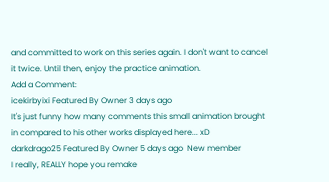and committed to work on this series again. I don't want to cancel it twice. Until then, enjoy the practice animation.
Add a Comment:
icekirbyixi Featured By Owner 3 days ago
It's just funny how many comments this small animation brought in compared to his other works displayed here... xD
darkdrago25 Featured By Owner 5 days ago  New member
I really, REALLY hope you remake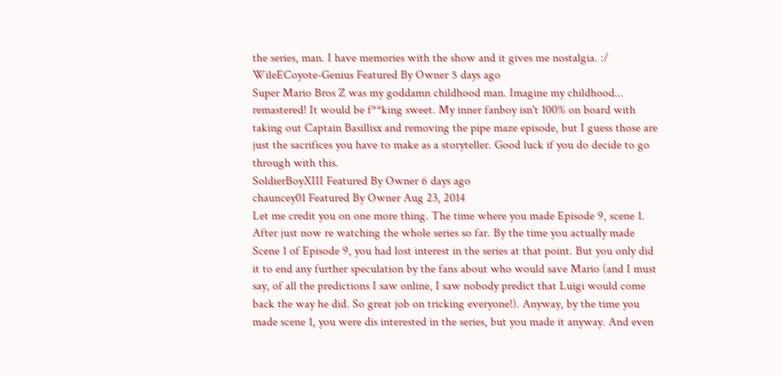the series, man. I have memories with the show and it gives me nostalgia. :/
WileECoyote-Genius Featured By Owner 5 days ago
Super Mario Bros Z was my goddamn childhood man. Imagine my childhood... remastered! It would be f**king sweet. My inner fanboy isn't 100% on board with taking out Captain Basillisx and removing the pipe maze episode, but I guess those are just the sacrifices you have to make as a storyteller. Good luck if you do decide to go through with this.
SoldierBoyXIII Featured By Owner 6 days ago
chauncey01 Featured By Owner Aug 23, 2014
Let me credit you on one more thing. The time where you made Episode 9, scene 1. After just now re watching the whole series so far. By the time you actually made Scene 1 of Episode 9, you had lost interest in the series at that point. But you only did it to end any further speculation by the fans about who would save Mario (and I must say, of all the predictions I saw online, I saw nobody predict that Luigi would come back the way he did. So great job on tricking everyone!). Anyway, by the time you made scene 1, you were dis interested in the series, but you made it anyway. And even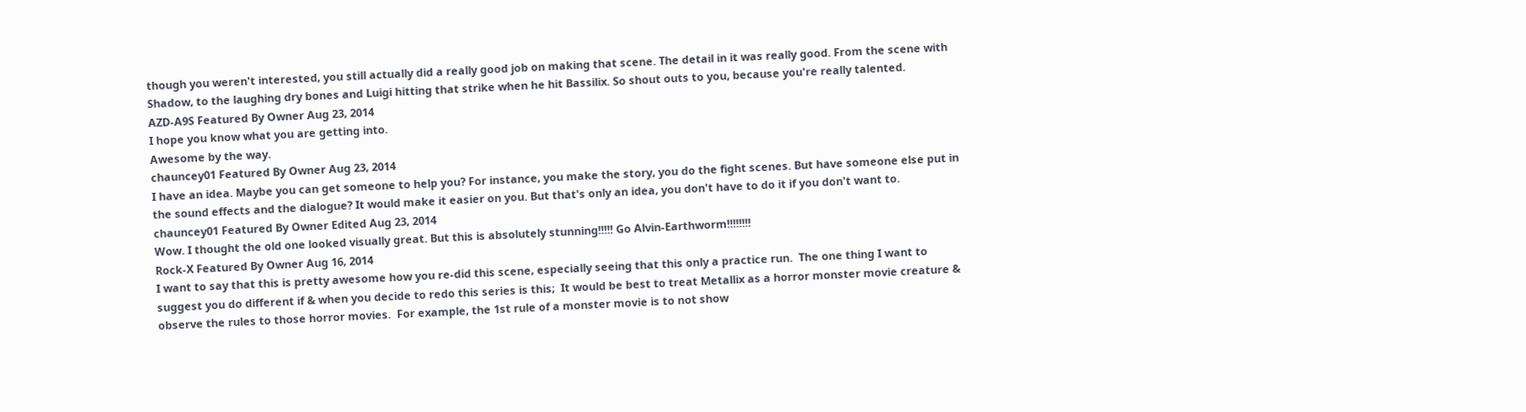though you weren't interested, you still actually did a really good job on making that scene. The detail in it was really good. From the scene with Shadow, to the laughing dry bones and Luigi hitting that strike when he hit Bassilix. So shout outs to you, because you're really talented.
AZD-A9S Featured By Owner Aug 23, 2014
I hope you know what you are getting into.
Awesome by the way.
chauncey01 Featured By Owner Aug 23, 2014
I have an idea. Maybe you can get someone to help you? For instance, you make the story, you do the fight scenes. But have someone else put in the sound effects and the dialogue? It would make it easier on you. But that's only an idea, you don't have to do it if you don't want to.
chauncey01 Featured By Owner Edited Aug 23, 2014
Wow. I thought the old one looked visually great. But this is absolutely stunning!!!!! Go Alvin-Earthworm!!!!!!!!
Rock-X Featured By Owner Aug 16, 2014
I want to say that this is pretty awesome how you re-did this scene, especially seeing that this only a practice run.  The one thing I want to suggest you do different if & when you decide to redo this series is this;  It would be best to treat Metallix as a horror monster movie creature & observe the rules to those horror movies.  For example, the 1st rule of a monster movie is to not show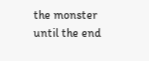the monster until the end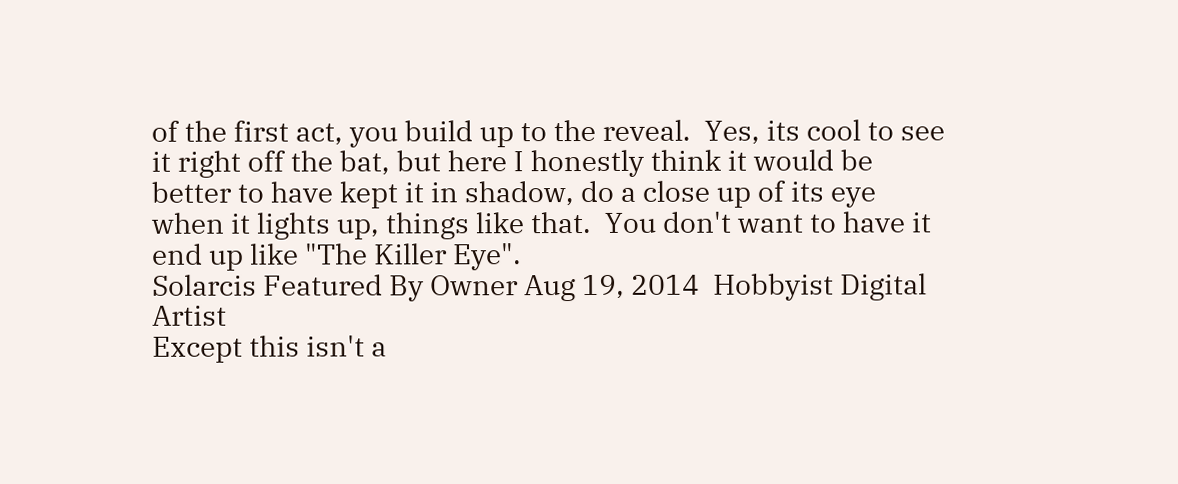of the first act, you build up to the reveal.  Yes, its cool to see it right off the bat, but here I honestly think it would be better to have kept it in shadow, do a close up of its eye when it lights up, things like that.  You don't want to have it end up like "The Killer Eye".
Solarcis Featured By Owner Aug 19, 2014  Hobbyist Digital Artist
Except this isn't a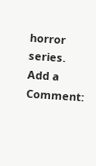horror series.
Add a Comment: